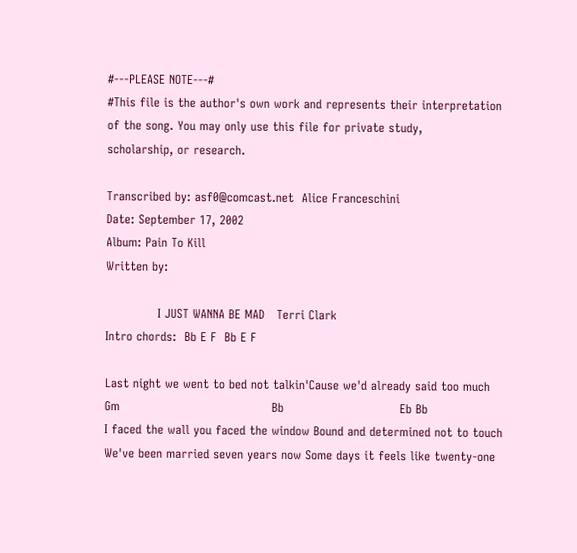#---PLEASE NOTE---#
#This file is the author's own work and represents their interpretation
of the song. You may only use this file for private study,
scholarship, or research.

Transcribed by: asf0@comcast.net  Alice Franceschini
Date: September 17, 2002
Album: Pain To Kill
Written by:

             I JUST WANNA BE MAD   Terri Clark
Intro chords:  Bb E F  Bb E F

Last night we went to bed not talkin'Cause we'd already said too much
Gm                                      Bb                             Eb Bb
I faced the wall you faced the window Bound and determined not to touch
We've been married seven years now Some days it feels like twenty-one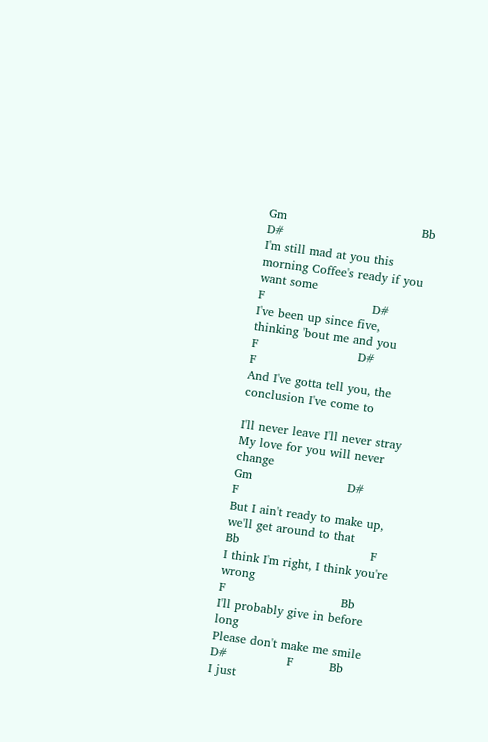Gm                                  Bb                   D#
I'm still mad at you this morning Coffee's ready if you want some
F                           D#
I've been up since five, thinking 'bout me and you
F                         D#              F
And I've gotta tell you, the conclusion I've come to

I'll never leave I'll never stray
My love for you will never change
Gm                        D#               F
But I ain't ready to make up, we'll get around to that
Bb                                 F
I think I'm right, I think you're wrong
F                             Bb
I'll probably give in before long
Please don't make me smile
D#               F         Bb
I just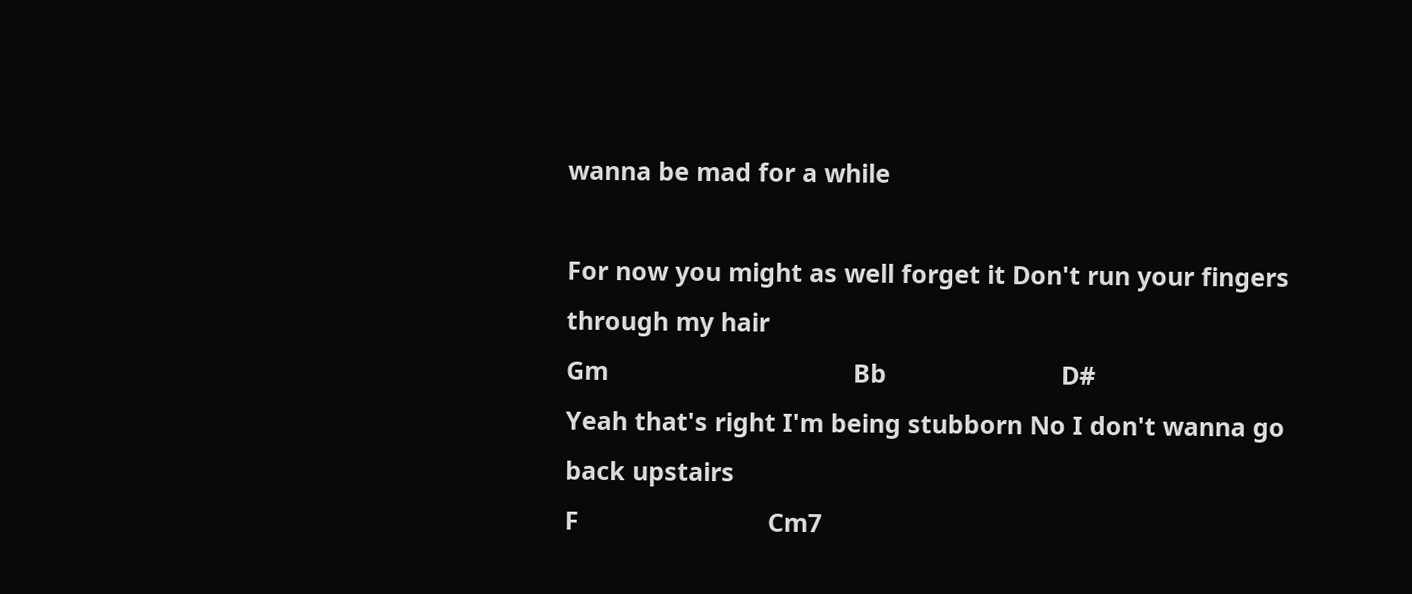wanna be mad for a while

For now you might as well forget it Don't run your fingers through my hair
Gm                                   Bb                         D#
Yeah that's right I'm being stubborn No I don't wanna go back upstairs
F                           Cm7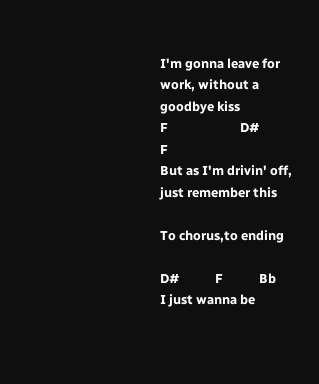I'm gonna leave for work, without a goodbye kiss
F                        D#             F
But as I'm drivin' off, just remember this

To chorus,to ending

D#            F            Bb
I just wanna be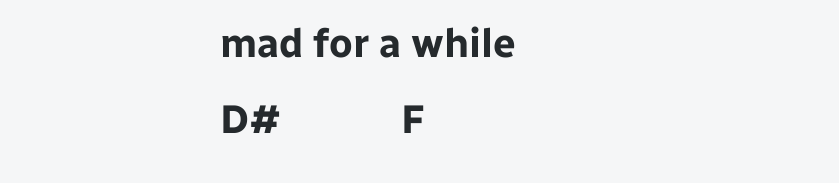mad for a while
D#            F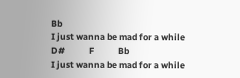Bb
I just wanna be mad for a while
D#            F            Bb
I just wanna be mad for a while